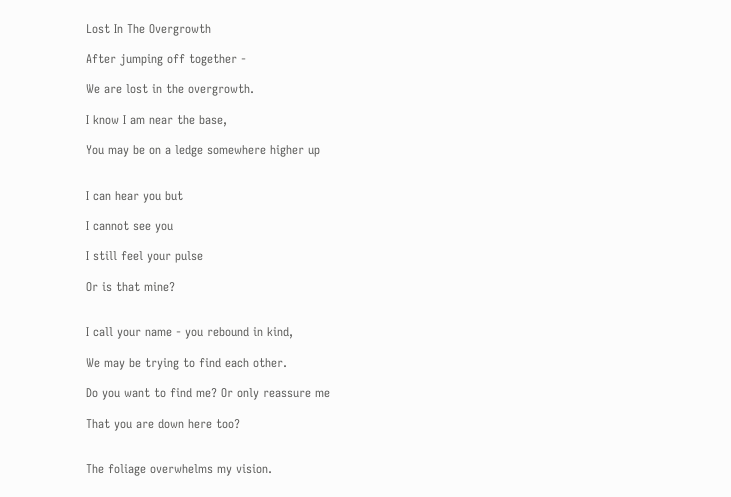Lost In The Overgrowth

After jumping off together -

We are lost in the overgrowth.

I know I am near the base,

You may be on a ledge somewhere higher up


I can hear you but

I cannot see you

I still feel your pulse

Or is that mine?


I call your name - you rebound in kind,

We may be trying to find each other.

Do you want to find me? Or only reassure me

That you are down here too?


The foliage overwhelms my vision.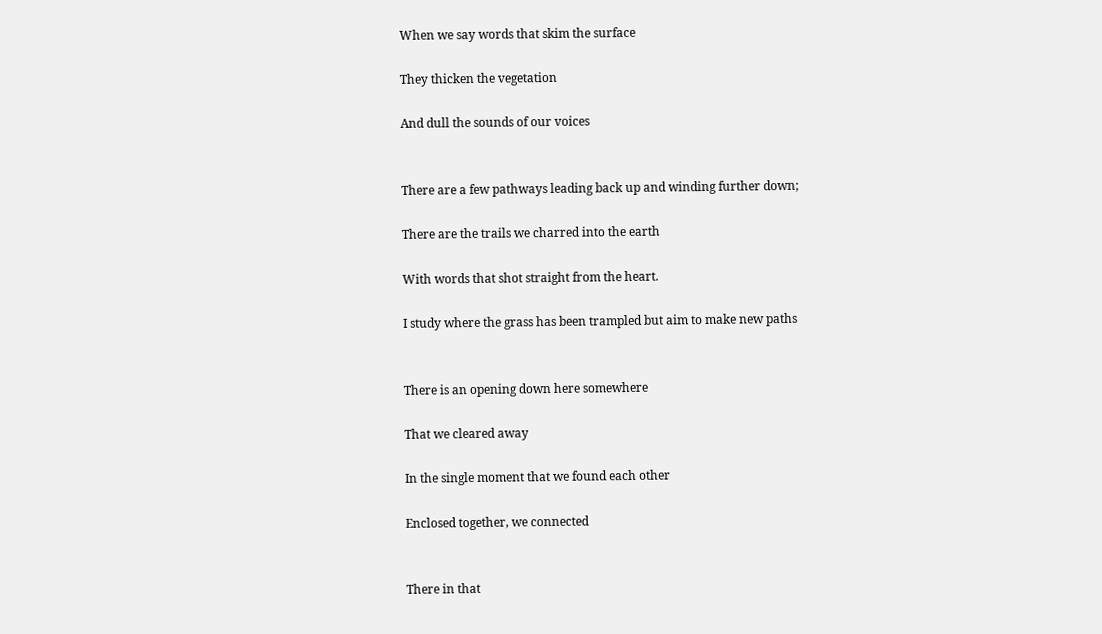When we say words that skim the surface

They thicken the vegetation

And dull the sounds of our voices


There are a few pathways leading back up and winding further down;

There are the trails we charred into the earth

With words that shot straight from the heart.

I study where the grass has been trampled but aim to make new paths


There is an opening down here somewhere

That we cleared away

In the single moment that we found each other

Enclosed together, we connected


There in that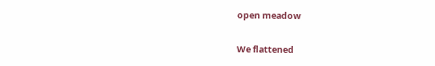open meadow

We flattened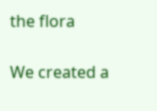the flora

We created a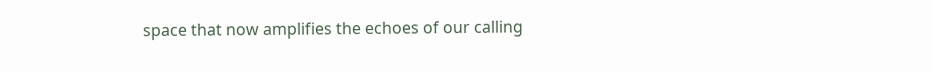space that now amplifies the echoes of our calling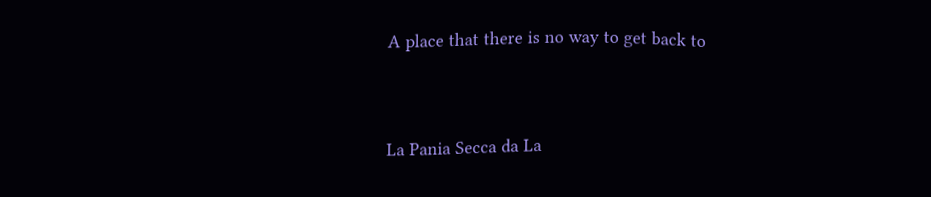A place that there is no way to get back to


La Pania Secca da La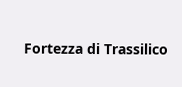Fortezza di Trassilico